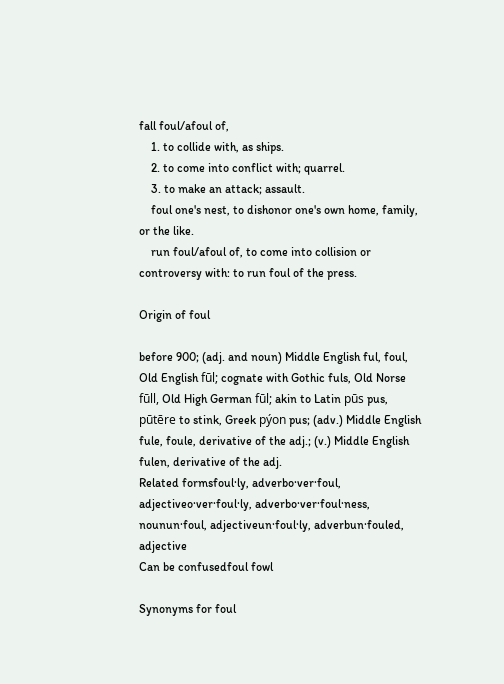fall foul/afoul of,
    1. to collide with, as ships.
    2. to come into conflict with; quarrel.
    3. to make an attack; assault.
    foul one's nest, to dishonor one's own home, family, or the like.
    run foul/afoul of, to come into collision or controversy with: to run foul of the press.

Origin of foul

before 900; (adj. and noun) Middle English ful, foul, Old English fūl; cognate with Gothic fuls, Old Norse fūll, Old High German fūl; akin to Latin pūs pus, pūtēre to stink, Greek pýon pus; (adv.) Middle English fule, foule, derivative of the adj.; (v.) Middle English fulen, derivative of the adj.
Related formsfoul·ly, adverbo·ver·foul, adjectiveo·ver·foul·ly, adverbo·ver·foul·ness, nounun·foul, adjectiveun·foul·ly, adverbun·fouled, adjective
Can be confusedfoul fowl

Synonyms for foul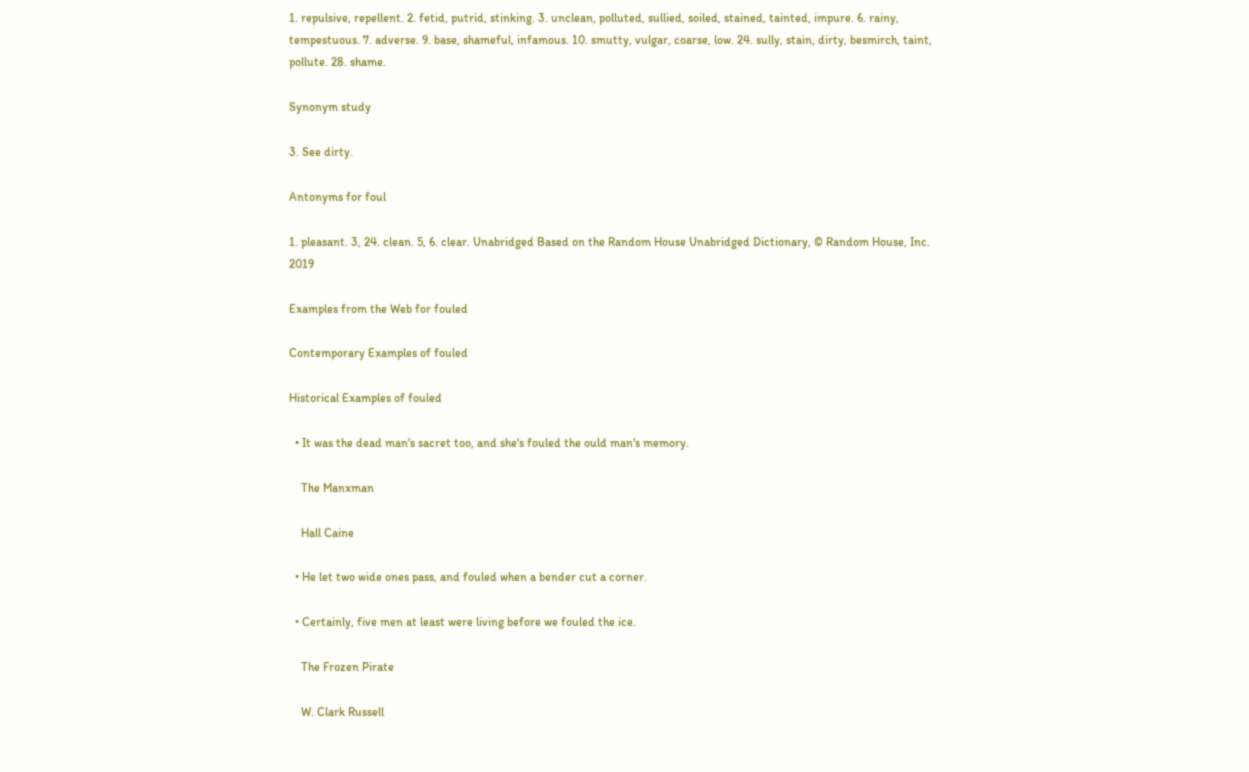1. repulsive, repellent. 2. fetid, putrid, stinking. 3. unclean, polluted, sullied, soiled, stained, tainted, impure. 6. rainy, tempestuous. 7. adverse. 9. base, shameful, infamous. 10. smutty, vulgar, coarse, low. 24. sully, stain, dirty, besmirch, taint, pollute. 28. shame.

Synonym study

3. See dirty.

Antonyms for foul

1. pleasant. 3, 24. clean. 5, 6. clear. Unabridged Based on the Random House Unabridged Dictionary, © Random House, Inc. 2019

Examples from the Web for fouled

Contemporary Examples of fouled

Historical Examples of fouled

  • It was the dead man's sacret too, and she's fouled the ould man's memory.

    The Manxman

    Hall Caine

  • He let two wide ones pass, and fouled when a bender cut a corner.

  • Certainly, five men at least were living before we fouled the ice.

    The Frozen Pirate

    W. Clark Russell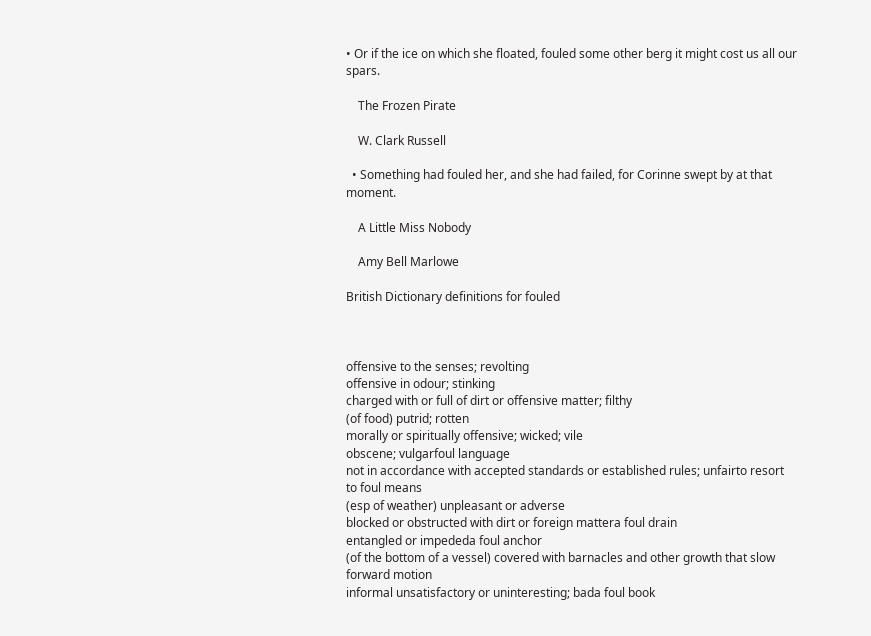• Or if the ice on which she floated, fouled some other berg it might cost us all our spars.

    The Frozen Pirate

    W. Clark Russell

  • Something had fouled her, and she had failed, for Corinne swept by at that moment.

    A Little Miss Nobody

    Amy Bell Marlowe

British Dictionary definitions for fouled



offensive to the senses; revolting
offensive in odour; stinking
charged with or full of dirt or offensive matter; filthy
(of food) putrid; rotten
morally or spiritually offensive; wicked; vile
obscene; vulgarfoul language
not in accordance with accepted standards or established rules; unfairto resort to foul means
(esp of weather) unpleasant or adverse
blocked or obstructed with dirt or foreign mattera foul drain
entangled or impededa foul anchor
(of the bottom of a vessel) covered with barnacles and other growth that slow forward motion
informal unsatisfactory or uninteresting; bada foul book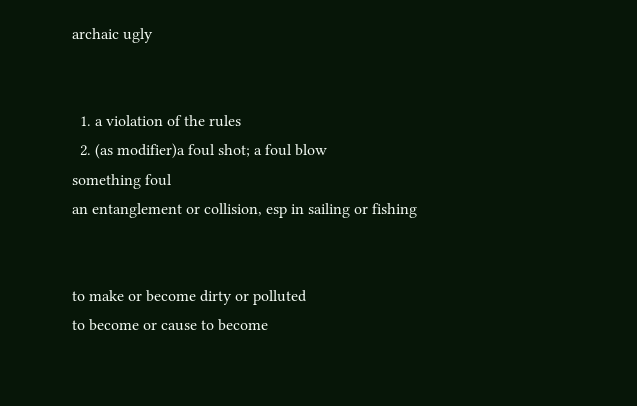archaic ugly


  1. a violation of the rules
  2. (as modifier)a foul shot; a foul blow
something foul
an entanglement or collision, esp in sailing or fishing


to make or become dirty or polluted
to become or cause to become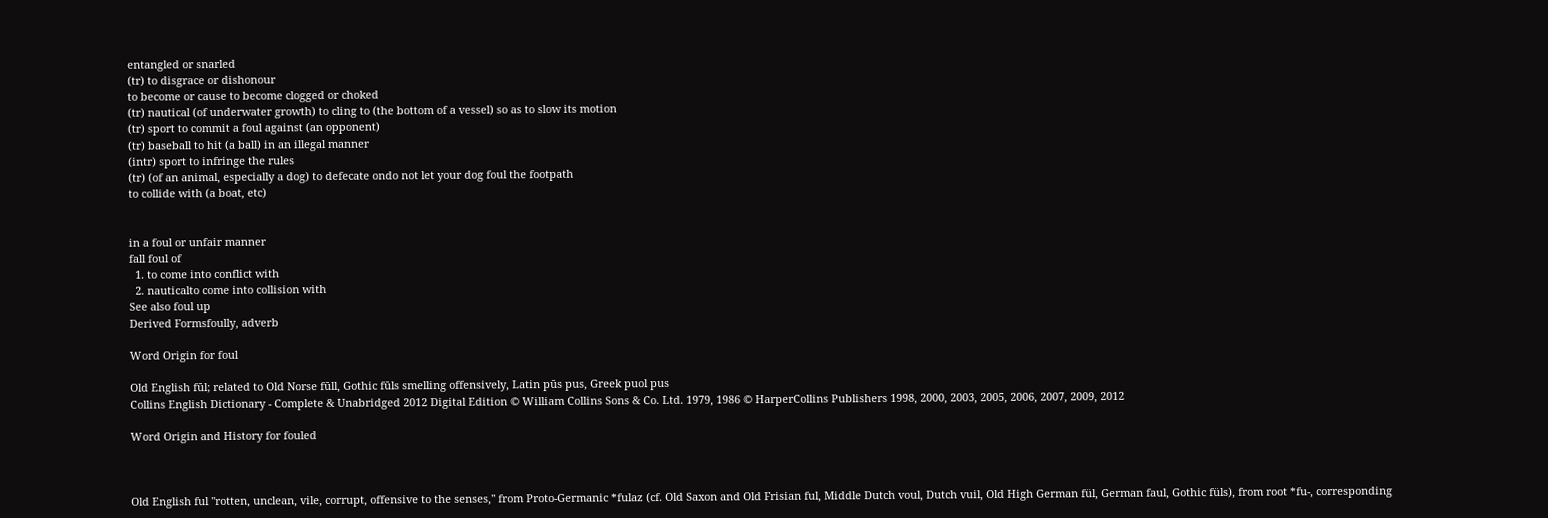entangled or snarled
(tr) to disgrace or dishonour
to become or cause to become clogged or choked
(tr) nautical (of underwater growth) to cling to (the bottom of a vessel) so as to slow its motion
(tr) sport to commit a foul against (an opponent)
(tr) baseball to hit (a ball) in an illegal manner
(intr) sport to infringe the rules
(tr) (of an animal, especially a dog) to defecate ondo not let your dog foul the footpath
to collide with (a boat, etc)


in a foul or unfair manner
fall foul of
  1. to come into conflict with
  2. nauticalto come into collision with
See also foul up
Derived Formsfoully, adverb

Word Origin for foul

Old English fūl; related to Old Norse fūll, Gothic fūls smelling offensively, Latin pūs pus, Greek puol pus
Collins English Dictionary - Complete & Unabridged 2012 Digital Edition © William Collins Sons & Co. Ltd. 1979, 1986 © HarperCollins Publishers 1998, 2000, 2003, 2005, 2006, 2007, 2009, 2012

Word Origin and History for fouled



Old English ful "rotten, unclean, vile, corrupt, offensive to the senses," from Proto-Germanic *fulaz (cf. Old Saxon and Old Frisian ful, Middle Dutch voul, Dutch vuil, Old High German fül, German faul, Gothic füls), from root *fu-, corresponding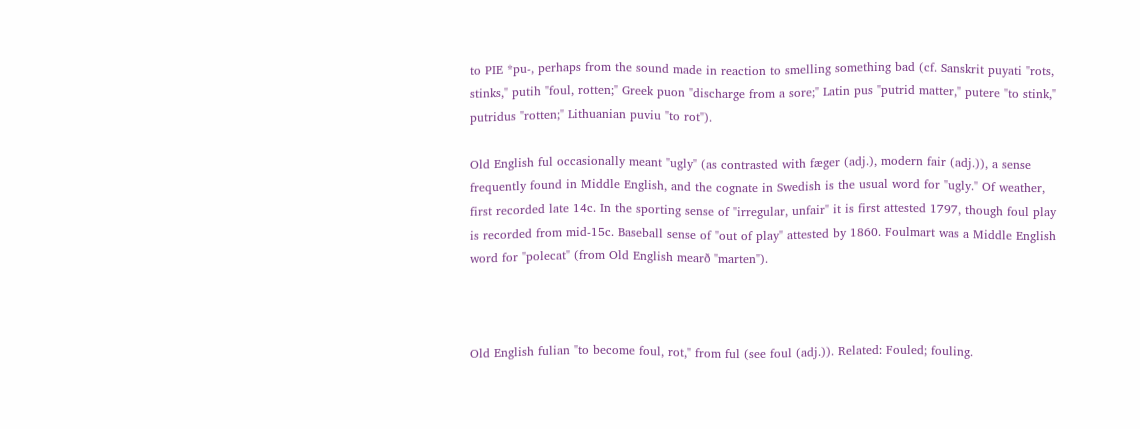to PIE *pu-, perhaps from the sound made in reaction to smelling something bad (cf. Sanskrit puyati "rots, stinks," putih "foul, rotten;" Greek puon "discharge from a sore;" Latin pus "putrid matter," putere "to stink," putridus "rotten;" Lithuanian puviu "to rot").

Old English ful occasionally meant "ugly" (as contrasted with fæger (adj.), modern fair (adj.)), a sense frequently found in Middle English, and the cognate in Swedish is the usual word for "ugly." Of weather, first recorded late 14c. In the sporting sense of "irregular, unfair" it is first attested 1797, though foul play is recorded from mid-15c. Baseball sense of "out of play" attested by 1860. Foulmart was a Middle English word for "polecat" (from Old English mearð "marten").



Old English fulian "to become foul, rot," from ful (see foul (adj.)). Related: Fouled; fouling.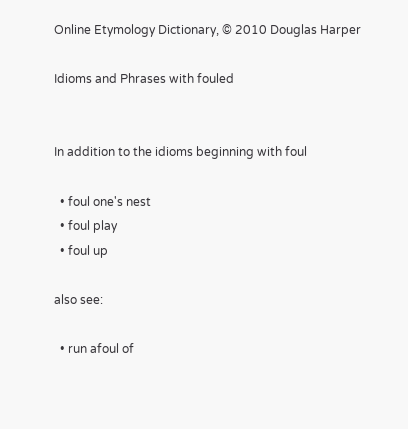Online Etymology Dictionary, © 2010 Douglas Harper

Idioms and Phrases with fouled


In addition to the idioms beginning with foul

  • foul one's nest
  • foul play
  • foul up

also see:

  • run afoul of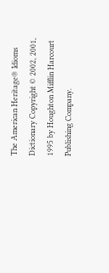The American Heritage® Idioms Dictionary Copyright © 2002, 2001, 1995 by Houghton Mifflin Harcourt Publishing Company.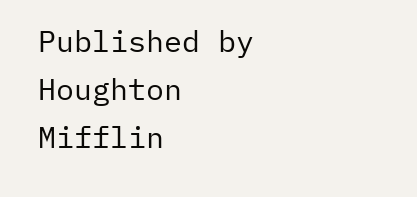Published by Houghton Mifflin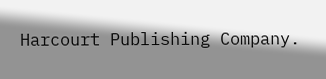Harcourt Publishing Company.